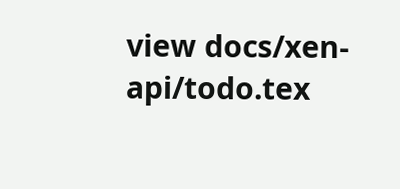view docs/xen-api/todo.tex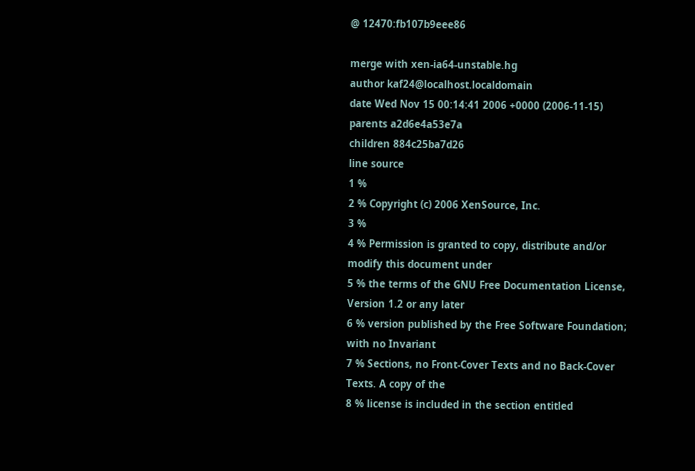@ 12470:fb107b9eee86

merge with xen-ia64-unstable.hg
author kaf24@localhost.localdomain
date Wed Nov 15 00:14:41 2006 +0000 (2006-11-15)
parents a2d6e4a53e7a
children 884c25ba7d26
line source
1 %
2 % Copyright (c) 2006 XenSource, Inc.
3 %
4 % Permission is granted to copy, distribute and/or modify this document under
5 % the terms of the GNU Free Documentation License, Version 1.2 or any later
6 % version published by the Free Software Foundation; with no Invariant
7 % Sections, no Front-Cover Texts and no Back-Cover Texts. A copy of the
8 % license is included in the section entitled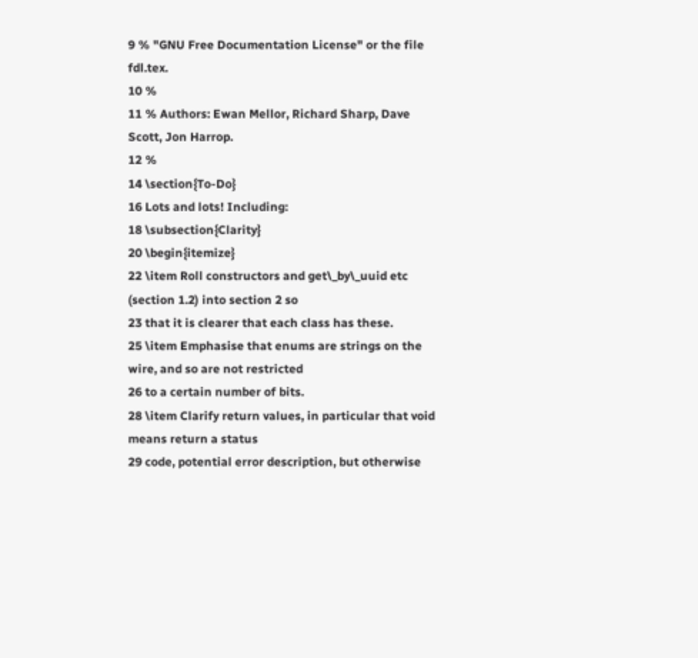9 % "GNU Free Documentation License" or the file fdl.tex.
10 %
11 % Authors: Ewan Mellor, Richard Sharp, Dave Scott, Jon Harrop.
12 %
14 \section{To-Do}
16 Lots and lots! Including:
18 \subsection{Clarity}
20 \begin{itemize}
22 \item Roll constructors and get\_by\_uuid etc (section 1.2) into section 2 so
23 that it is clearer that each class has these.
25 \item Emphasise that enums are strings on the wire, and so are not restricted
26 to a certain number of bits.
28 \item Clarify return values, in particular that void means return a status
29 code, potential error description, but otherwise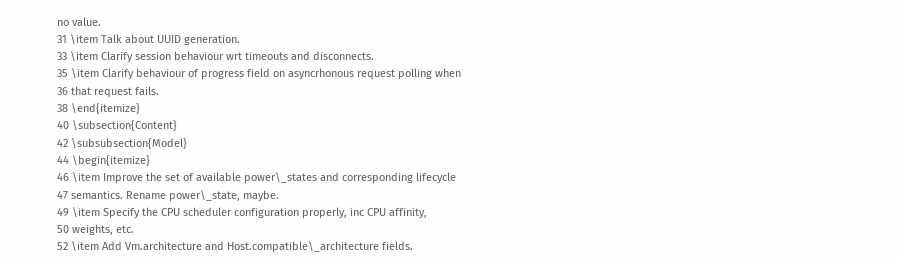no value.
31 \item Talk about UUID generation.
33 \item Clarify session behaviour wrt timeouts and disconnects.
35 \item Clarify behaviour of progress field on asyncrhonous request polling when
36 that request fails.
38 \end{itemize}
40 \subsection{Content}
42 \subsubsection{Model}
44 \begin{itemize}
46 \item Improve the set of available power\_states and corresponding lifecycle
47 semantics. Rename power\_state, maybe.
49 \item Specify the CPU scheduler configuration properly, inc CPU affinity,
50 weights, etc.
52 \item Add Vm.architecture and Host.compatible\_architecture fields.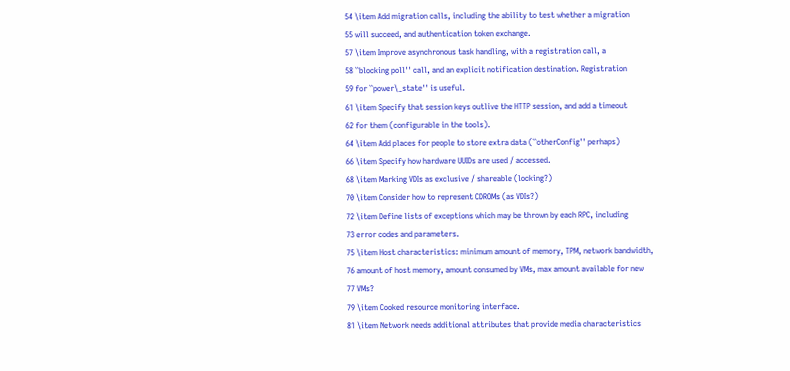54 \item Add migration calls, including the ability to test whether a migration
55 will succeed, and authentication token exchange.
57 \item Improve asynchronous task handling, with a registration call, a
58 ``blocking poll'' call, and an explicit notification destination. Registration
59 for ``power\_state'' is useful.
61 \item Specify that session keys outlive the HTTP session, and add a timeout
62 for them (configurable in the tools).
64 \item Add places for people to store extra data (``otherConfig'' perhaps)
66 \item Specify how hardware UUIDs are used / accessed.
68 \item Marking VDIs as exclusive / shareable (locking?)
70 \item Consider how to represent CDROMs (as VDIs?)
72 \item Define lists of exceptions which may be thrown by each RPC, including
73 error codes and parameters.
75 \item Host characteristics: minimum amount of memory, TPM, network bandwidth,
76 amount of host memory, amount consumed by VMs, max amount available for new
77 VMs?
79 \item Cooked resource monitoring interface.
81 \item Network needs additional attributes that provide media characteristics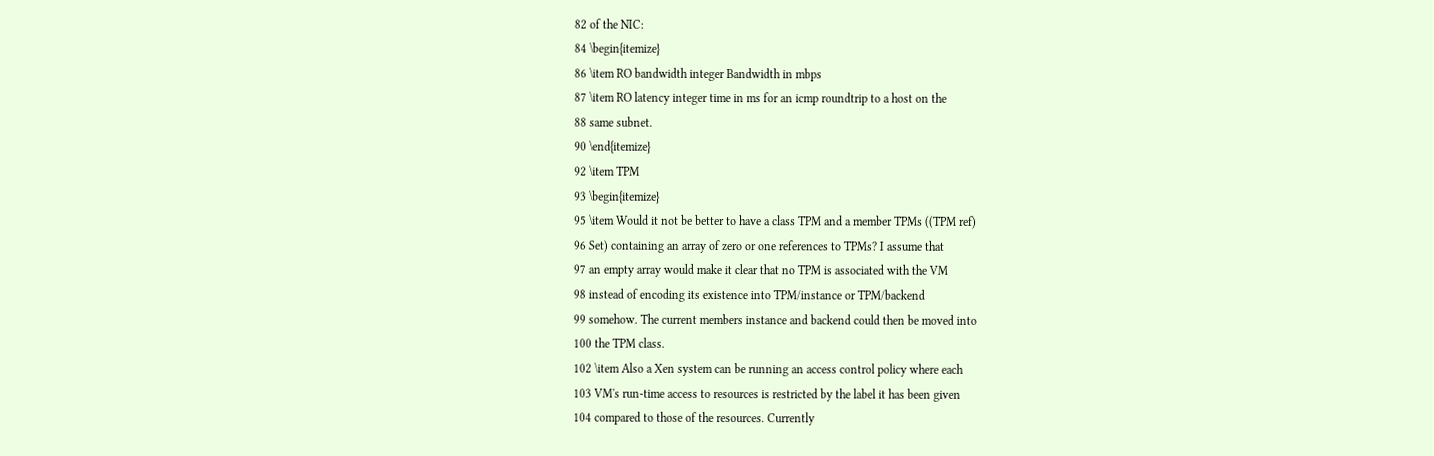82 of the NIC:
84 \begin{itemize}
86 \item RO bandwidth integer Bandwidth in mbps
87 \item RO latency integer time in ms for an icmp roundtrip to a host on the
88 same subnet.
90 \end{itemize}
92 \item TPM
93 \begin{itemize}
95 \item Would it not be better to have a class TPM and a member TPMs ((TPM ref)
96 Set) containing an array of zero or one references to TPMs? I assume that
97 an empty array would make it clear that no TPM is associated with the VM
98 instead of encoding its existence into TPM/instance or TPM/backend
99 somehow. The current members instance and backend could then be moved into
100 the TPM class.
102 \item Also a Xen system can be running an access control policy where each
103 VM's run-time access to resources is restricted by the label it has been given
104 compared to those of the resources. Currently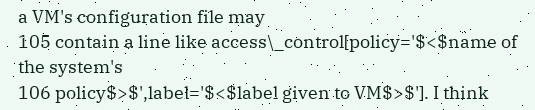a VM's configuration file may
105 contain a line like access\_control[policy='$<$name of the system's
106 policy$>$',label='$<$label given to VM$>$']. I think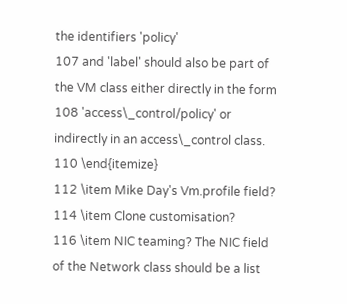the identifiers 'policy'
107 and 'label' should also be part of the VM class either directly in the form
108 'access\_control/policy' or indirectly in an access\_control class.
110 \end{itemize}
112 \item Mike Day's Vm.profile field?
114 \item Clone customisation?
116 \item NIC teaming? The NIC field of the Network class should be a list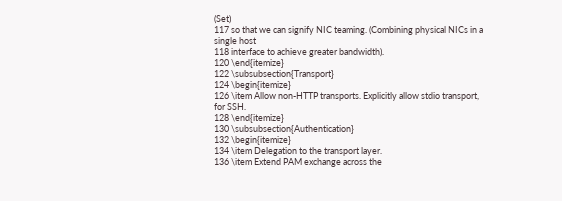(Set)
117 so that we can signify NIC teaming. (Combining physical NICs in a single host
118 interface to achieve greater bandwidth).
120 \end{itemize}
122 \subsubsection{Transport}
124 \begin{itemize}
126 \item Allow non-HTTP transports. Explicitly allow stdio transport, for SSH.
128 \end{itemize}
130 \subsubsection{Authentication}
132 \begin{itemize}
134 \item Delegation to the transport layer.
136 \item Extend PAM exchange across the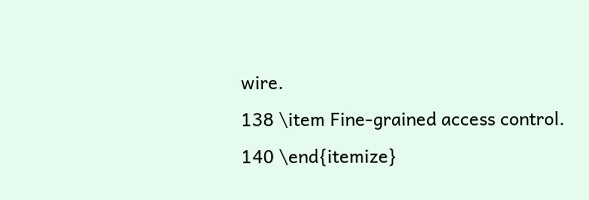wire.
138 \item Fine-grained access control.
140 \end{itemize}